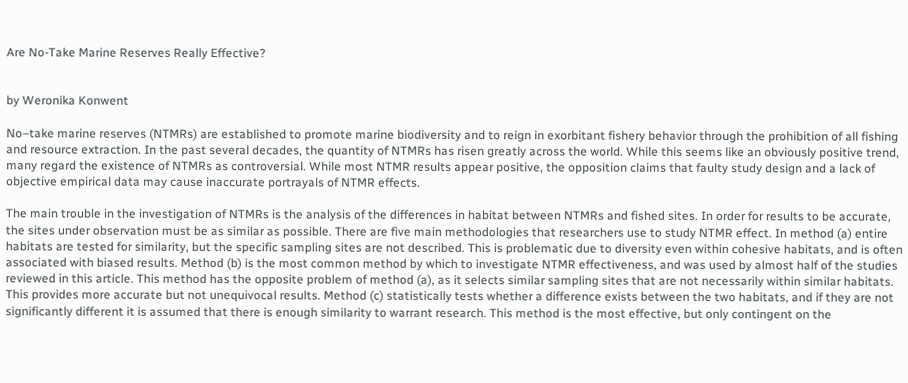Are No-Take Marine Reserves Really Effective?


by Weronika Konwent

No–take marine reserves (NTMRs) are established to promote marine biodiversity and to reign in exorbitant fishery behavior through the prohibition of all fishing and resource extraction. In the past several decades, the quantity of NTMRs has risen greatly across the world. While this seems like an obviously positive trend, many regard the existence of NTMRs as controversial. While most NTMR results appear positive, the opposition claims that faulty study design and a lack of objective empirical data may cause inaccurate portrayals of NTMR effects.

The main trouble in the investigation of NTMRs is the analysis of the differences in habitat between NTMRs and fished sites. In order for results to be accurate, the sites under observation must be as similar as possible. There are five main methodologies that researchers use to study NTMR effect. In method (a) entire habitats are tested for similarity, but the specific sampling sites are not described. This is problematic due to diversity even within cohesive habitats, and is often associated with biased results. Method (b) is the most common method by which to investigate NTMR effectiveness, and was used by almost half of the studies reviewed in this article. This method has the opposite problem of method (a), as it selects similar sampling sites that are not necessarily within similar habitats. This provides more accurate but not unequivocal results. Method (c) statistically tests whether a difference exists between the two habitats, and if they are not significantly different it is assumed that there is enough similarity to warrant research. This method is the most effective, but only contingent on the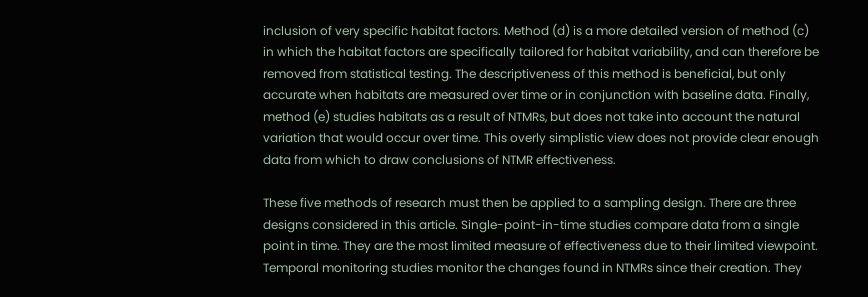inclusion of very specific habitat factors. Method (d) is a more detailed version of method (c) in which the habitat factors are specifically tailored for habitat variability, and can therefore be removed from statistical testing. The descriptiveness of this method is beneficial, but only accurate when habitats are measured over time or in conjunction with baseline data. Finally, method (e) studies habitats as a result of NTMRs, but does not take into account the natural variation that would occur over time. This overly simplistic view does not provide clear enough data from which to draw conclusions of NTMR effectiveness.

These five methods of research must then be applied to a sampling design. There are three designs considered in this article. Single-point-in-time studies compare data from a single point in time. They are the most limited measure of effectiveness due to their limited viewpoint. Temporal monitoring studies monitor the changes found in NTMRs since their creation. They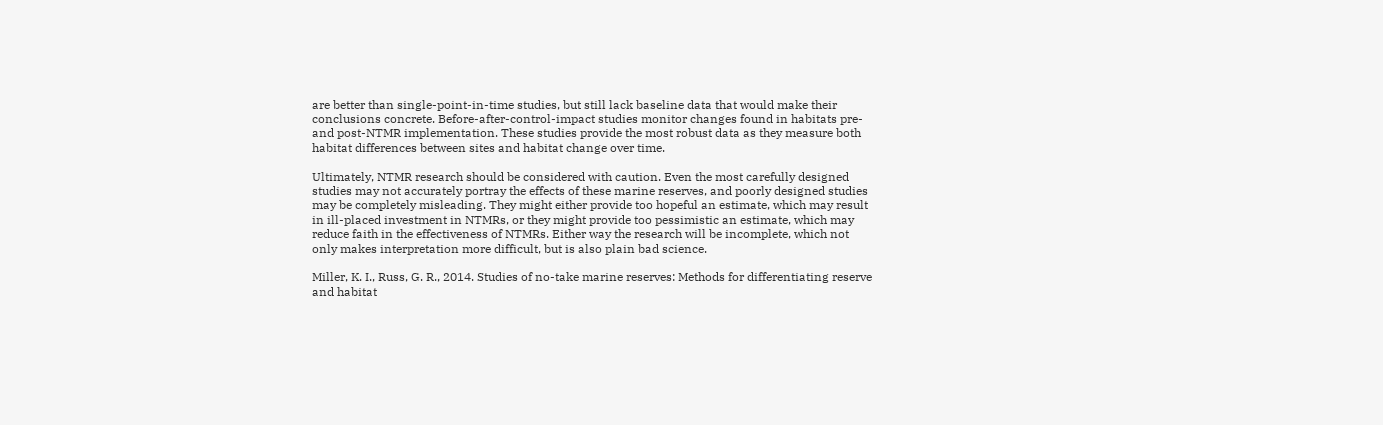are better than single-point-in-time studies, but still lack baseline data that would make their conclusions concrete. Before-after-control-impact studies monitor changes found in habitats pre- and post-NTMR implementation. These studies provide the most robust data as they measure both habitat differences between sites and habitat change over time.

Ultimately, NTMR research should be considered with caution. Even the most carefully designed studies may not accurately portray the effects of these marine reserves, and poorly designed studies may be completely misleading. They might either provide too hopeful an estimate, which may result in ill-placed investment in NTMRs, or they might provide too pessimistic an estimate, which may reduce faith in the effectiveness of NTMRs. Either way the research will be incomplete, which not only makes interpretation more difficult, but is also plain bad science.

Miller, K. I., Russ, G. R., 2014. Studies of no-take marine reserves: Methods for differentiating reserve and habitat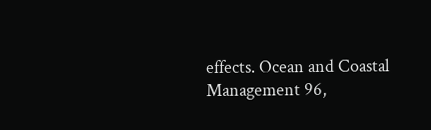effects. Ocean and Coastal Management 96,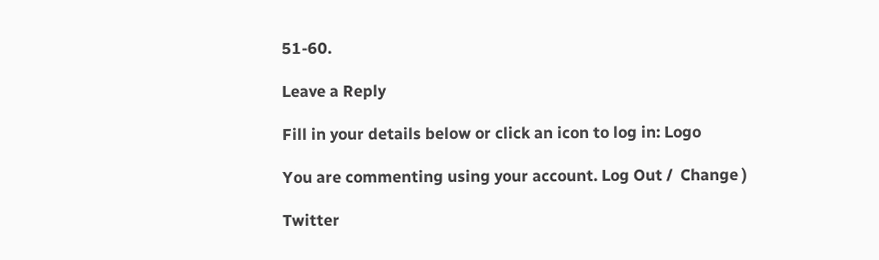51-60.

Leave a Reply

Fill in your details below or click an icon to log in: Logo

You are commenting using your account. Log Out /  Change )

Twitter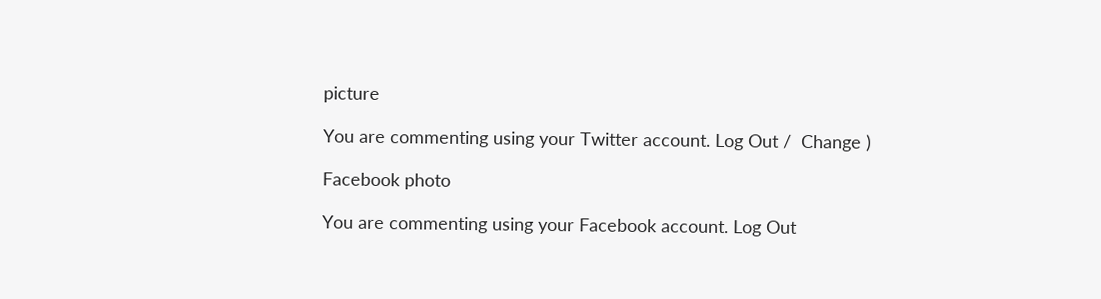picture

You are commenting using your Twitter account. Log Out /  Change )

Facebook photo

You are commenting using your Facebook account. Log Out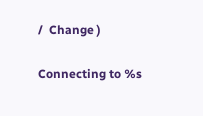/  Change )

Connecting to %s